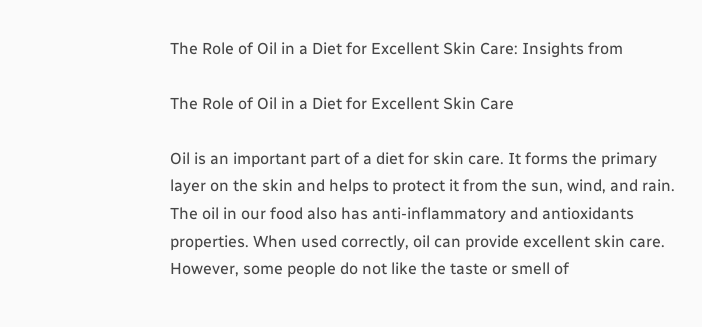The Role of Oil in a Diet for Excellent Skin Care: Insights from

The Role of Oil in a Diet for Excellent Skin Care

Oil is an important part of a diet for skin care. It forms the primary layer on the skin and helps to protect it from the sun, wind, and rain. The oil in our food also has anti-inflammatory and antioxidants properties. When used correctly, oil can provide excellent skin care. However, some people do not like the taste or smell of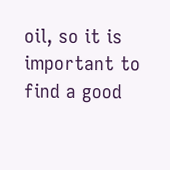oil, so it is important to find a good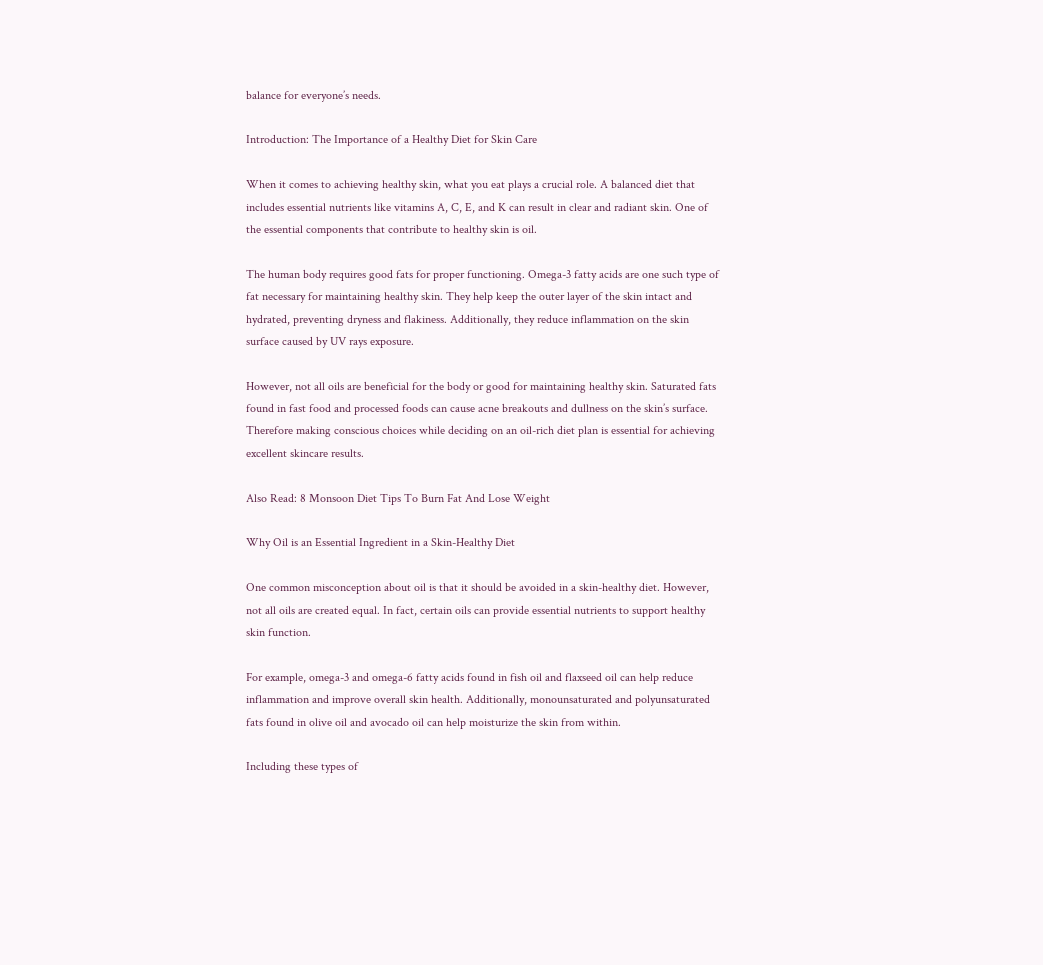balance for everyone’s needs.

Introduction: The Importance of a Healthy Diet for Skin Care

When it comes to achieving healthy skin, what you eat plays a crucial role. A balanced diet that includes essential nutrients like vitamins A, C, E, and K can result in clear and radiant skin. One of the essential components that contribute to healthy skin is oil.

The human body requires good fats for proper functioning. Omega-3 fatty acids are one such type of fat necessary for maintaining healthy skin. They help keep the outer layer of the skin intact and hydrated, preventing dryness and flakiness. Additionally, they reduce inflammation on the skin surface caused by UV rays exposure.

However, not all oils are beneficial for the body or good for maintaining healthy skin. Saturated fats found in fast food and processed foods can cause acne breakouts and dullness on the skin’s surface. Therefore making conscious choices while deciding on an oil-rich diet plan is essential for achieving excellent skincare results.

Also Read: 8 Monsoon Diet Tips To Burn Fat And Lose Weight

Why Oil is an Essential Ingredient in a Skin-Healthy Diet

One common misconception about oil is that it should be avoided in a skin-healthy diet. However, not all oils are created equal. In fact, certain oils can provide essential nutrients to support healthy skin function.

For example, omega-3 and omega-6 fatty acids found in fish oil and flaxseed oil can help reduce inflammation and improve overall skin health. Additionally, monounsaturated and polyunsaturated fats found in olive oil and avocado oil can help moisturize the skin from within.

Including these types of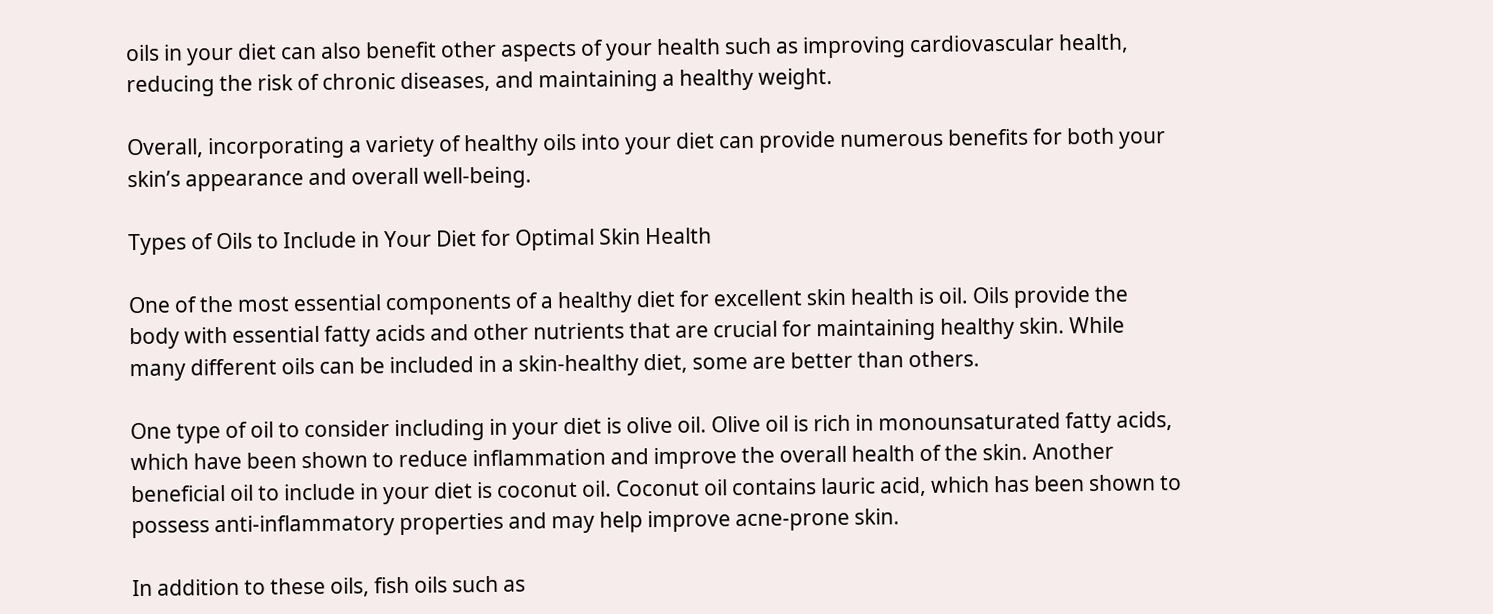oils in your diet can also benefit other aspects of your health such as improving cardiovascular health, reducing the risk of chronic diseases, and maintaining a healthy weight.

Overall, incorporating a variety of healthy oils into your diet can provide numerous benefits for both your skin’s appearance and overall well-being.

Types of Oils to Include in Your Diet for Optimal Skin Health

One of the most essential components of a healthy diet for excellent skin health is oil. Oils provide the body with essential fatty acids and other nutrients that are crucial for maintaining healthy skin. While many different oils can be included in a skin-healthy diet, some are better than others.

One type of oil to consider including in your diet is olive oil. Olive oil is rich in monounsaturated fatty acids, which have been shown to reduce inflammation and improve the overall health of the skin. Another beneficial oil to include in your diet is coconut oil. Coconut oil contains lauric acid, which has been shown to possess anti-inflammatory properties and may help improve acne-prone skin.

In addition to these oils, fish oils such as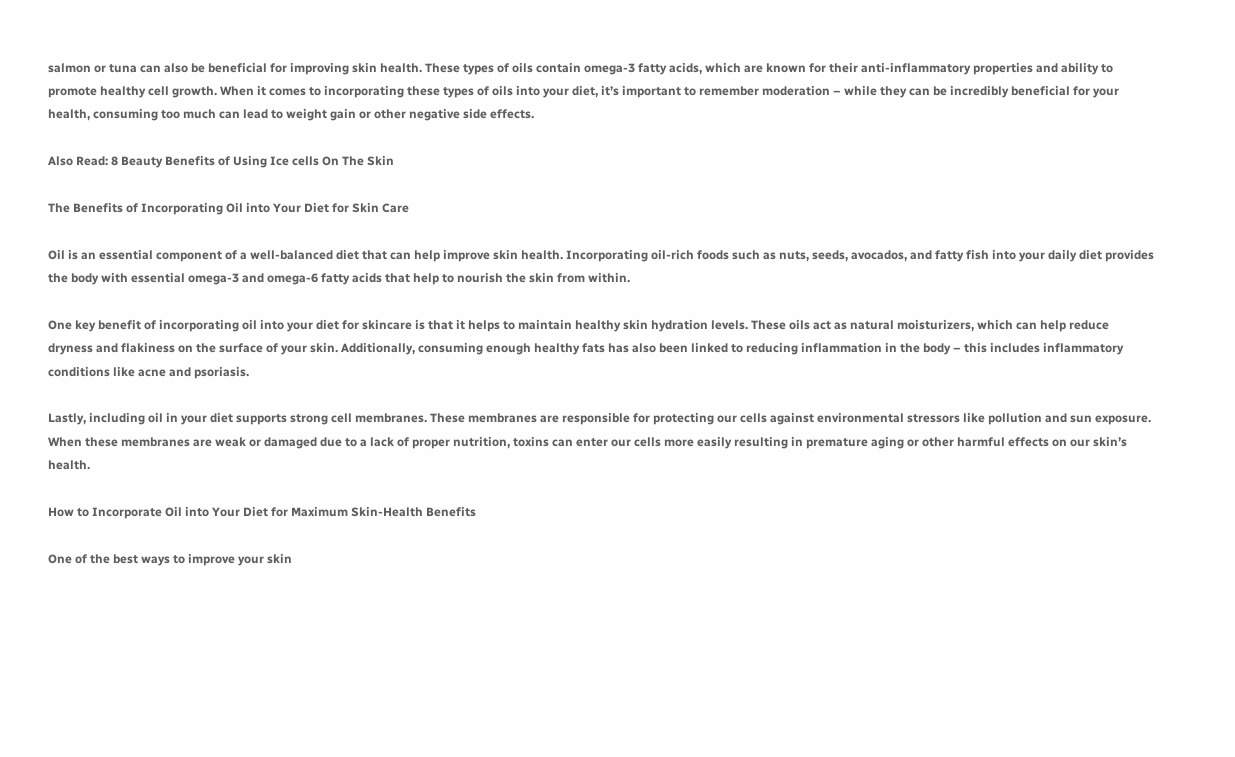salmon or tuna can also be beneficial for improving skin health. These types of oils contain omega-3 fatty acids, which are known for their anti-inflammatory properties and ability to promote healthy cell growth. When it comes to incorporating these types of oils into your diet, it’s important to remember moderation – while they can be incredibly beneficial for your health, consuming too much can lead to weight gain or other negative side effects.

Also Read: 8 Beauty Benefits of Using Ice cells On The Skin

The Benefits of Incorporating Oil into Your Diet for Skin Care

Oil is an essential component of a well-balanced diet that can help improve skin health. Incorporating oil-rich foods such as nuts, seeds, avocados, and fatty fish into your daily diet provides the body with essential omega-3 and omega-6 fatty acids that help to nourish the skin from within.

One key benefit of incorporating oil into your diet for skincare is that it helps to maintain healthy skin hydration levels. These oils act as natural moisturizers, which can help reduce dryness and flakiness on the surface of your skin. Additionally, consuming enough healthy fats has also been linked to reducing inflammation in the body – this includes inflammatory conditions like acne and psoriasis.

Lastly, including oil in your diet supports strong cell membranes. These membranes are responsible for protecting our cells against environmental stressors like pollution and sun exposure. When these membranes are weak or damaged due to a lack of proper nutrition, toxins can enter our cells more easily resulting in premature aging or other harmful effects on our skin’s health.

How to Incorporate Oil into Your Diet for Maximum Skin-Health Benefits

One of the best ways to improve your skin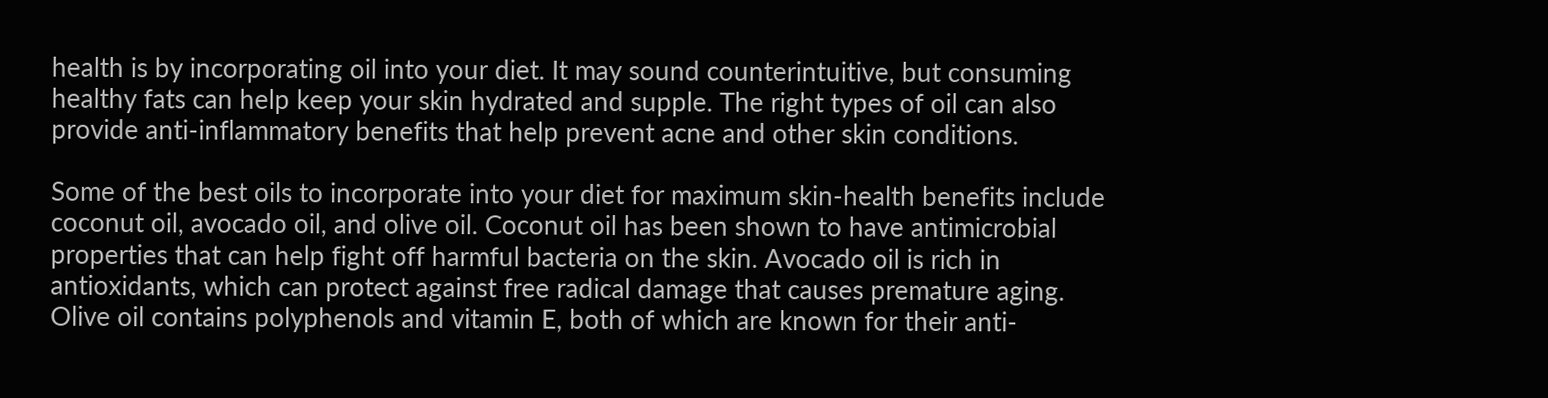health is by incorporating oil into your diet. It may sound counterintuitive, but consuming healthy fats can help keep your skin hydrated and supple. The right types of oil can also provide anti-inflammatory benefits that help prevent acne and other skin conditions.

Some of the best oils to incorporate into your diet for maximum skin-health benefits include coconut oil, avocado oil, and olive oil. Coconut oil has been shown to have antimicrobial properties that can help fight off harmful bacteria on the skin. Avocado oil is rich in antioxidants, which can protect against free radical damage that causes premature aging. Olive oil contains polyphenols and vitamin E, both of which are known for their anti-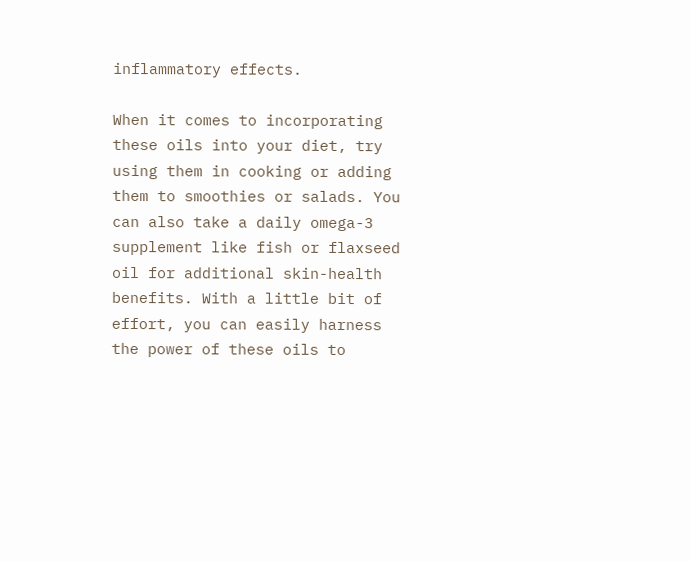inflammatory effects.

When it comes to incorporating these oils into your diet, try using them in cooking or adding them to smoothies or salads. You can also take a daily omega-3 supplement like fish or flaxseed oil for additional skin-health benefits. With a little bit of effort, you can easily harness the power of these oils to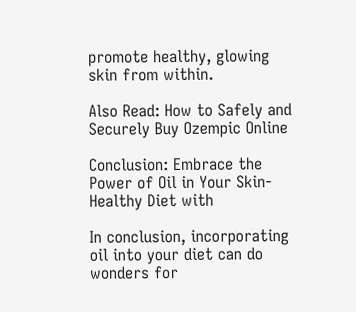promote healthy, glowing skin from within.

Also Read: How to Safely and Securely Buy Ozempic Online

Conclusion: Embrace the Power of Oil in Your Skin-Healthy Diet with

In conclusion, incorporating oil into your diet can do wonders for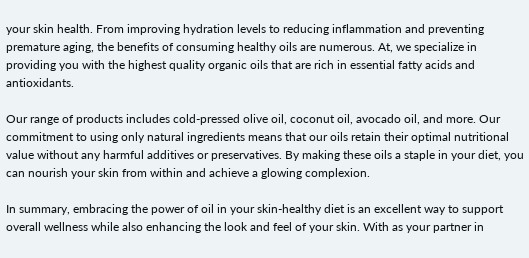your skin health. From improving hydration levels to reducing inflammation and preventing premature aging, the benefits of consuming healthy oils are numerous. At, we specialize in providing you with the highest quality organic oils that are rich in essential fatty acids and antioxidants.

Our range of products includes cold-pressed olive oil, coconut oil, avocado oil, and more. Our commitment to using only natural ingredients means that our oils retain their optimal nutritional value without any harmful additives or preservatives. By making these oils a staple in your diet, you can nourish your skin from within and achieve a glowing complexion.

In summary, embracing the power of oil in your skin-healthy diet is an excellent way to support overall wellness while also enhancing the look and feel of your skin. With as your partner in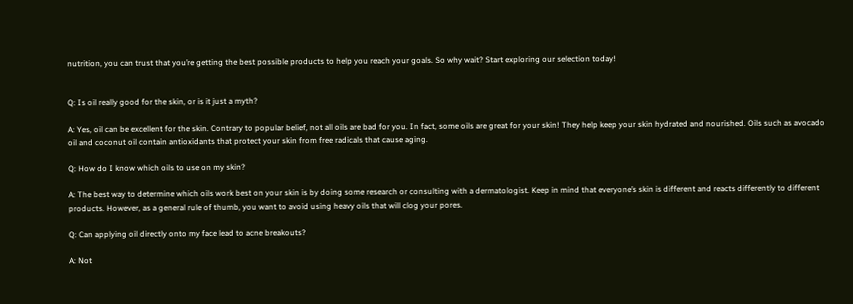nutrition, you can trust that you’re getting the best possible products to help you reach your goals. So why wait? Start exploring our selection today!


Q: Is oil really good for the skin, or is it just a myth?

A: Yes, oil can be excellent for the skin. Contrary to popular belief, not all oils are bad for you. In fact, some oils are great for your skin! They help keep your skin hydrated and nourished. Oils such as avocado oil and coconut oil contain antioxidants that protect your skin from free radicals that cause aging.

Q: How do I know which oils to use on my skin?

A: The best way to determine which oils work best on your skin is by doing some research or consulting with a dermatologist. Keep in mind that everyone’s skin is different and reacts differently to different products. However, as a general rule of thumb, you want to avoid using heavy oils that will clog your pores.

Q: Can applying oil directly onto my face lead to acne breakouts?

A: Not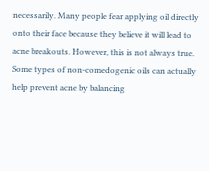necessarily. Many people fear applying oil directly onto their face because they believe it will lead to acne breakouts. However, this is not always true. Some types of non-comedogenic oils can actually help prevent acne by balancing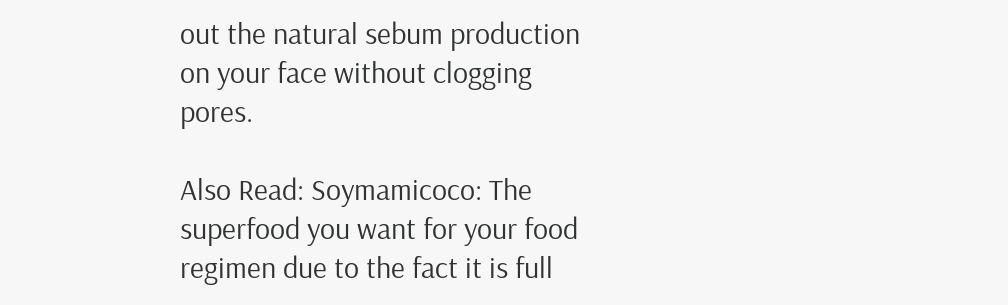out the natural sebum production on your face without clogging pores.

Also Read: Soymamicoco: The superfood you want for your food regimen due to the fact it is full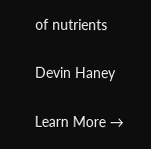of nutrients

Devin Haney

Learn More →